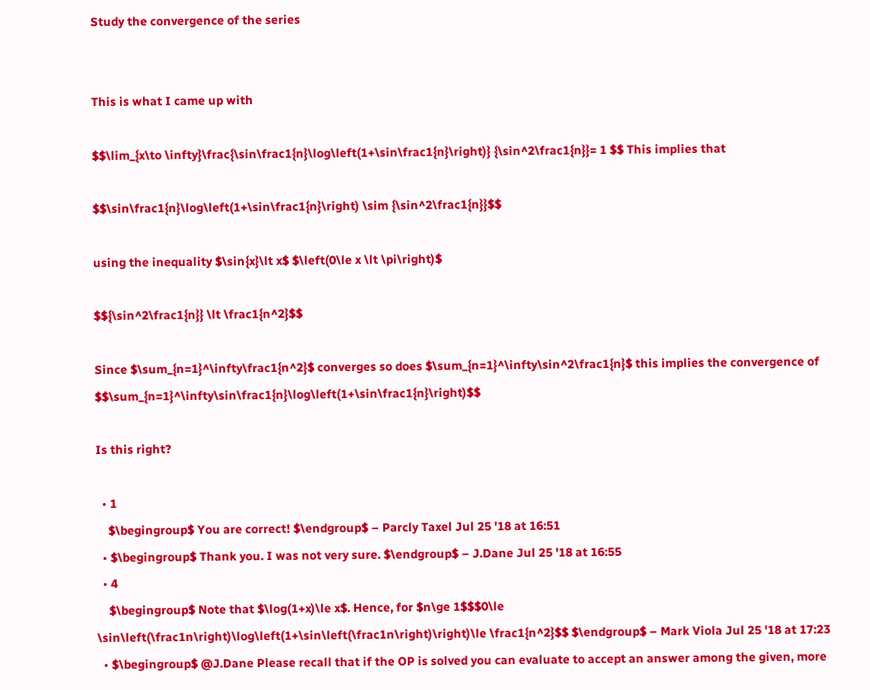Study the convergence of the series


This is what I came up with

$$\lim_{x\to \infty}\frac{\sin\frac1{n}\log\left(1+\sin\frac1{n}\right)} {\sin^2\frac1{n}}= 1 $$ This implies that

$$\sin\frac1{n}\log\left(1+\sin\frac1{n}\right) \sim {\sin^2\frac1{n}}$$

using the inequality $\sin{x}\lt x$ $\left(0\le x \lt \pi\right)$

$${\sin^2\frac1{n}} \lt \frac1{n^2}$$

Since $\sum_{n=1}^\infty\frac1{n^2}$ converges so does $\sum_{n=1}^\infty\sin^2\frac1{n}$ this implies the convergence of $$\sum_{n=1}^\infty\sin\frac1{n}\log\left(1+\sin\frac1{n}\right)$$

Is this right?

  • 1
    $\begingroup$ You are correct! $\endgroup$ – Parcly Taxel Jul 25 '18 at 16:51
  • $\begingroup$ Thank you. I was not very sure. $\endgroup$ – J.Dane Jul 25 '18 at 16:55
  • 4
    $\begingroup$ Note that $\log(1+x)\le x$. Hence, for $n\ge 1$$$0\le \sin\left(\frac1n\right)\log\left(1+\sin\left(\frac1n\right)\right)\le \frac1{n^2}$$ $\endgroup$ – Mark Viola Jul 25 '18 at 17:23
  • $\begingroup$ @J.Dane Please recall that if the OP is solved you can evaluate to accept an answer among the given, more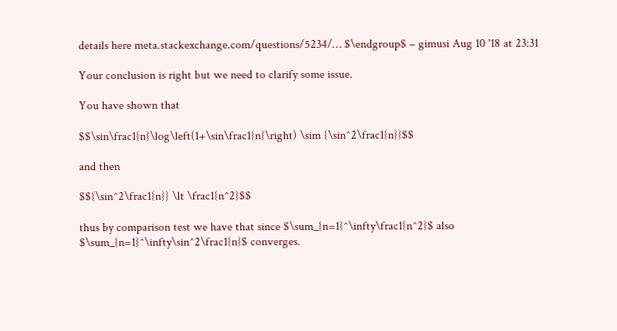details here meta.stackexchange.com/questions/5234/… $\endgroup$ – gimusi Aug 10 '18 at 23:31

Your conclusion is right but we need to clarify some issue.

You have shown that

$$\sin\frac1{n}\log\left(1+\sin\frac1{n}\right) \sim {\sin^2\frac1{n}}$$

and then

$${\sin^2\frac1{n}} \lt \frac1{n^2}$$

thus by comparison test we have that since $\sum_{n=1}^\infty\frac1{n^2}$ also $\sum_{n=1}^\infty\sin^2\frac1{n}$ converges.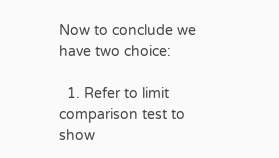Now to conclude we have two choice:

  1. Refer to limit comparison test to show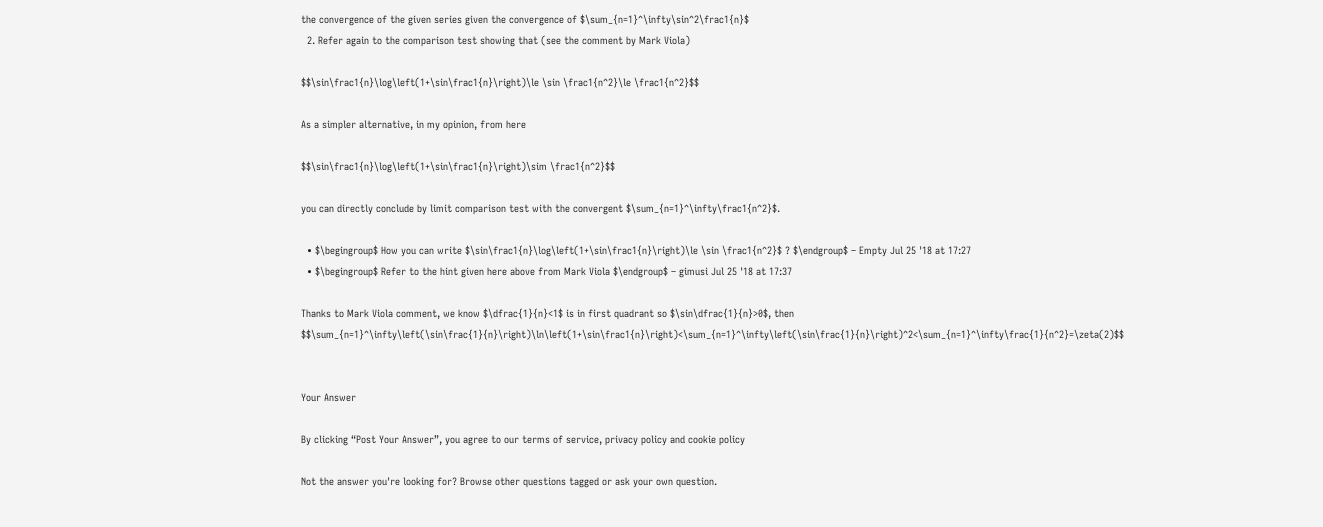the convergence of the given series given the convergence of $\sum_{n=1}^\infty\sin^2\frac1{n}$
  2. Refer again to the comparison test showing that (see the comment by Mark Viola)

$$\sin\frac1{n}\log\left(1+\sin\frac1{n}\right)\le \sin \frac1{n^2}\le \frac1{n^2}$$

As a simpler alternative, in my opinion, from here

$$\sin\frac1{n}\log\left(1+\sin\frac1{n}\right)\sim \frac1{n^2}$$

you can directly conclude by limit comparison test with the convergent $\sum_{n=1}^\infty\frac1{n^2}$.

  • $\begingroup$ How you can write $\sin\frac1{n}\log\left(1+\sin\frac1{n}\right)\le \sin \frac1{n^2}$ ? $\endgroup$ – Empty Jul 25 '18 at 17:27
  • $\begingroup$ Refer to the hint given here above from Mark Viola $\endgroup$ – gimusi Jul 25 '18 at 17:37

Thanks to Mark Viola comment, we know $\dfrac{1}{n}<1$ is in first quadrant so $\sin\dfrac{1}{n}>0$, then $$\sum_{n=1}^\infty\left(\sin\frac{1}{n}\right)\ln\left(1+\sin\frac1{n}\right)<\sum_{n=1}^\infty\left(\sin\frac{1}{n}\right)^2<\sum_{n=1}^\infty\frac{1}{n^2}=\zeta(2)$$


Your Answer

By clicking “Post Your Answer”, you agree to our terms of service, privacy policy and cookie policy

Not the answer you're looking for? Browse other questions tagged or ask your own question.